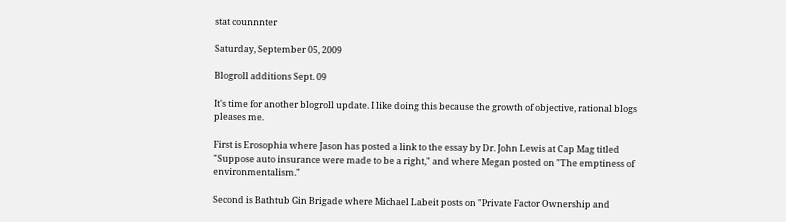stat counnnter

Saturday, September 05, 2009

Blogroll additions Sept. 09

It's time for another blogroll update. I like doing this because the growth of objective, rational blogs pleases me.

First is Erosophia where Jason has posted a link to the essay by Dr. John Lewis at Cap Mag titled "Suppose auto insurance were made to be a right," and where Megan posted on "The emptiness of environmentalism."

Second is Bathtub Gin Brigade where Michael Labeit posts on "Private Factor Ownership and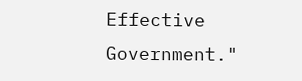Effective Government."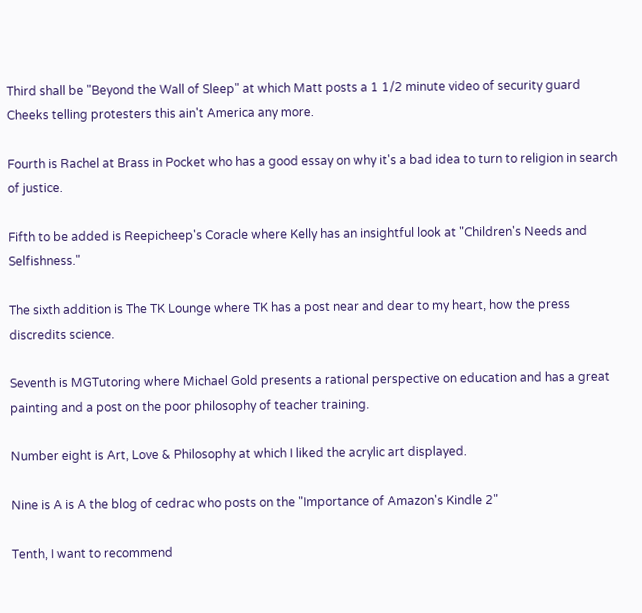Third shall be "Beyond the Wall of Sleep" at which Matt posts a 1 1/2 minute video of security guard Cheeks telling protesters this ain't America any more.

Fourth is Rachel at Brass in Pocket who has a good essay on why it's a bad idea to turn to religion in search of justice.

Fifth to be added is Reepicheep's Coracle where Kelly has an insightful look at "Children's Needs and Selfishness."

The sixth addition is The TK Lounge where TK has a post near and dear to my heart, how the press discredits science.

Seventh is MGTutoring where Michael Gold presents a rational perspective on education and has a great painting and a post on the poor philosophy of teacher training.

Number eight is Art, Love & Philosophy at which I liked the acrylic art displayed.

Nine is A is A the blog of cedrac who posts on the "Importance of Amazon's Kindle 2"

Tenth, I want to recommend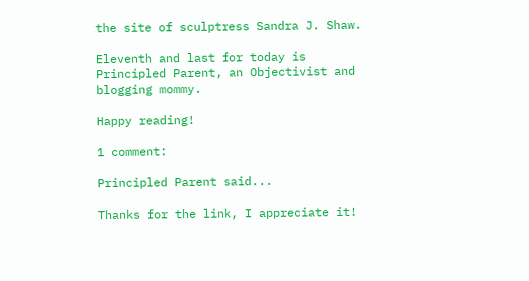the site of sculptress Sandra J. Shaw.

Eleventh and last for today is Principled Parent, an Objectivist and blogging mommy.

Happy reading!

1 comment:

Principled Parent said...

Thanks for the link, I appreciate it!